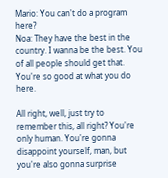Mario: You can't do a program here?
Noa: They have the best in the country. I wanna be the best. You of all people should get that. You're so good at what you do here.

All right, well, just try to remember this, all right? You're only human. You're gonna disappoint yourself, man, but you're also gonna surprise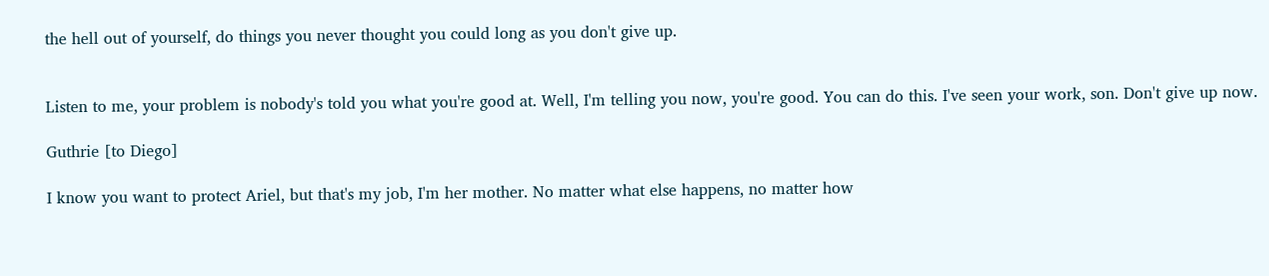the hell out of yourself, do things you never thought you could long as you don't give up.


Listen to me, your problem is nobody's told you what you're good at. Well, I'm telling you now, you're good. You can do this. I've seen your work, son. Don't give up now.

Guthrie [to Diego]

I know you want to protect Ariel, but that's my job, I'm her mother. No matter what else happens, no matter how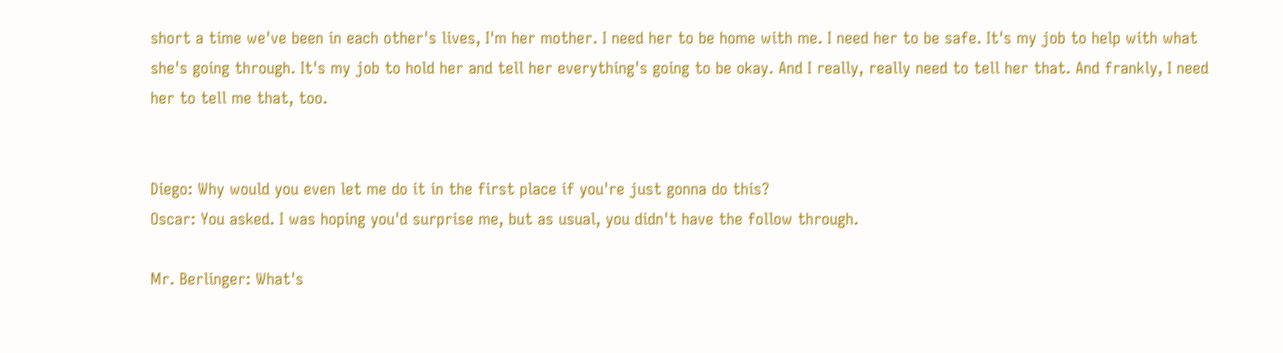short a time we've been in each other's lives, I'm her mother. I need her to be home with me. I need her to be safe. It's my job to help with what she's going through. It's my job to hold her and tell her everything's going to be okay. And I really, really need to tell her that. And frankly, I need her to tell me that, too.


Diego: Why would you even let me do it in the first place if you're just gonna do this?
Oscar: You asked. I was hoping you'd surprise me, but as usual, you didn't have the follow through.

Mr. Berlinger: What's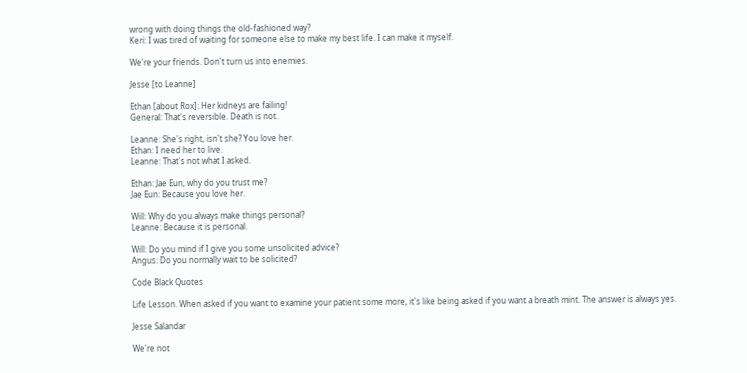wrong with doing things the old-fashioned way?
Keri: I was tired of waiting for someone else to make my best life. I can make it myself.

We're your friends. Don't turn us into enemies.

Jesse [to Leanne]

Ethan [about Rox]: Her kidneys are failing!
General: That's reversible. Death is not.

Leanne: She's right, isn't she? You love her.
Ethan: I need her to live.
Leanne: That's not what I asked.

Ethan: Jae Eun, why do you trust me?
Jae Eun: Because you love her.

Will: Why do you always make things personal?
Leanne: Because it is personal.

Will: Do you mind if I give you some unsolicited advice?
Angus: Do you normally wait to be solicited?

Code Black Quotes

Life Lesson. When asked if you want to examine your patient some more, it's like being asked if you want a breath mint. The answer is always yes.

Jesse Salandar

We're not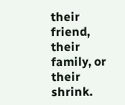their friend, their family, or their shrink.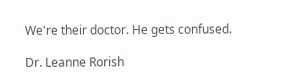We're their doctor. He gets confused.

Dr. Leanne Rorish